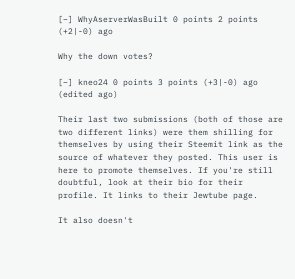[–] WhyAserverWasBuilt 0 points 2 points (+2|-0) ago

Why the down votes?

[–] kneo24 0 points 3 points (+3|-0) ago  (edited ago)

Their last two submissions (both of those are two different links) were them shilling for themselves by using their Steemit link as the source of whatever they posted. This user is here to promote themselves. If you're still doubtful, look at their bio for their profile. It links to their Jewtube page.

It also doesn't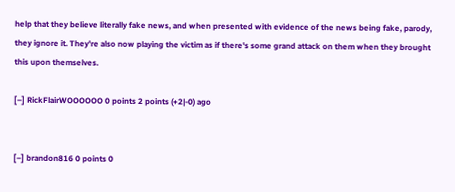help that they believe literally fake news, and when presented with evidence of the news being fake, parody, they ignore it. They're also now playing the victim as if there's some grand attack on them when they brought this upon themselves.

[–] RickFlairWOOOOOO 0 points 2 points (+2|-0) ago


[–] brandon816 0 points 0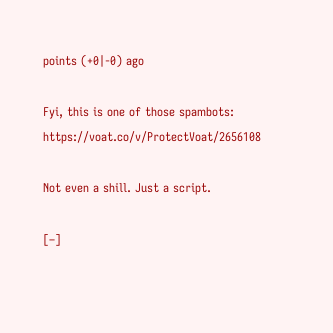points (+0|-0) ago

Fyi, this is one of those spambots: https://voat.co/v/ProtectVoat/2656108

Not even a shill. Just a script.

[–]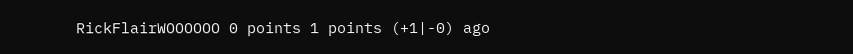RickFlairWOOOOOO 0 points 1 points (+1|-0) ago